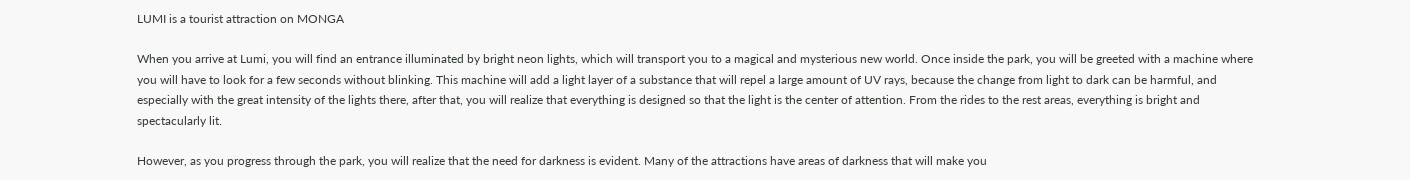LUMI is a tourist attraction on MONGA

When you arrive at Lumi, you will find an entrance illuminated by bright neon lights, which will transport you to a magical and mysterious new world. Once inside the park, you will be greeted with a machine where you will have to look for a few seconds without blinking. This machine will add a light layer of a substance that will repel a large amount of UV rays, because the change from light to dark can be harmful, and especially with the great intensity of the lights there, after that, you will realize that everything is designed so that the light is the center of attention. From the rides to the rest areas, everything is bright and spectacularly lit.

However, as you progress through the park, you will realize that the need for darkness is evident. Many of the attractions have areas of darkness that will make you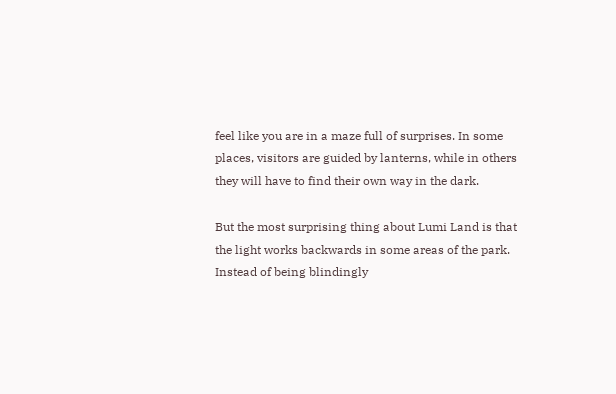feel like you are in a maze full of surprises. In some places, visitors are guided by lanterns, while in others they will have to find their own way in the dark.

But the most surprising thing about Lumi Land is that the light works backwards in some areas of the park. Instead of being blindingly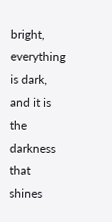bright, everything is dark, and it is the darkness that shines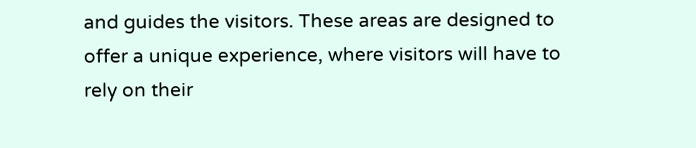and guides the visitors. These areas are designed to offer a unique experience, where visitors will have to rely on their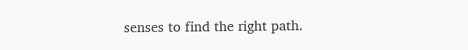senses to find the right path.